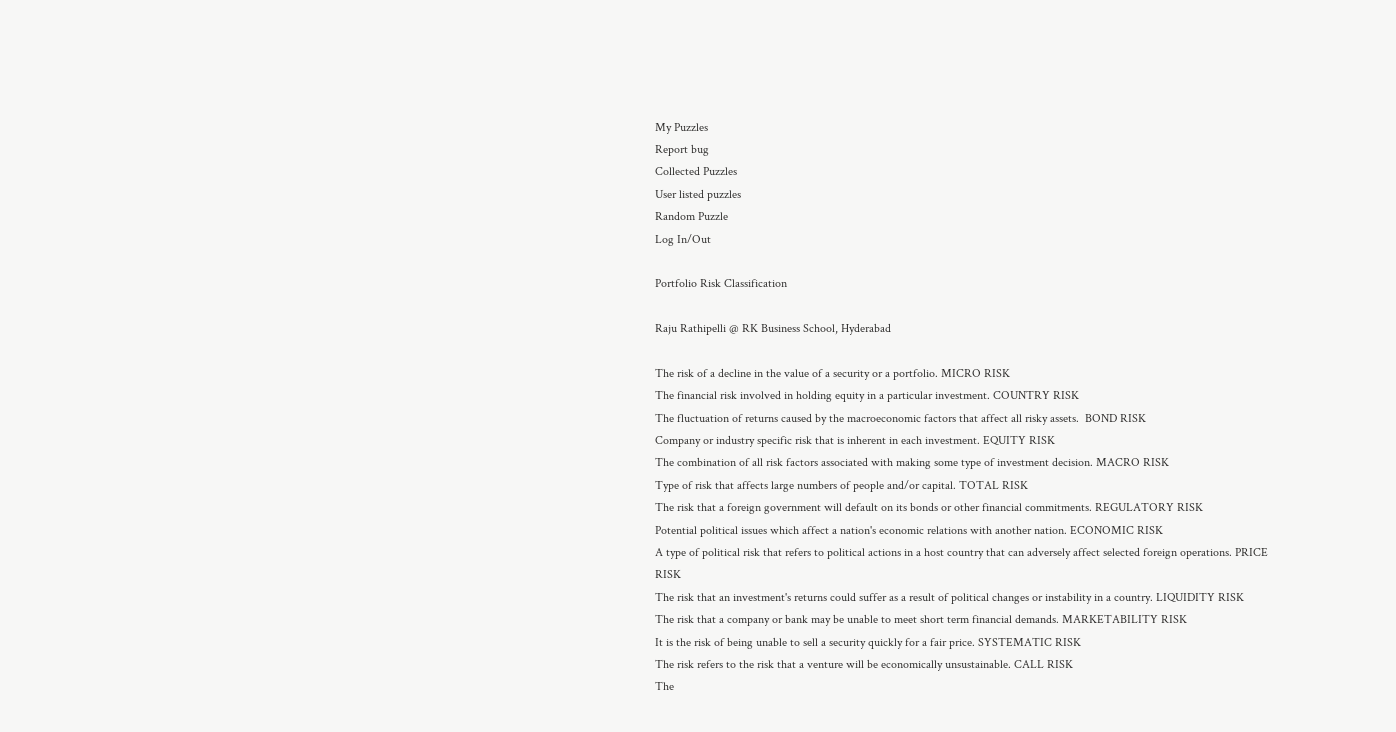My Puzzles
Report bug
Collected Puzzles
User listed puzzles
Random Puzzle
Log In/Out

Portfolio Risk Classification

Raju Rathipelli @ RK Business School, Hyderabad

The risk of a decline in the value of a security or a portfolio. MICRO RISK
The financial risk involved in holding equity in a particular investment. COUNTRY RISK
The fluctuation of returns caused by the macroeconomic factors that affect all risky assets.  BOND RISK
Company or industry specific risk that is inherent in each investment. EQUITY RISK
The combination of all risk factors associated with making some type of investment decision. MACRO RISK
Type of risk that affects large numbers of people and/or capital. TOTAL RISK
The risk that a foreign government will default on its bonds or other financial commitments. REGULATORY RISK
Potential political issues which affect a nation's economic relations with another nation. ECONOMIC RISK
A type of political risk that refers to political actions in a host country that can adversely affect selected foreign operations. PRICE RISK
The risk that an investment's returns could suffer as a result of political changes or instability in a country. LIQUIDITY RISK
The risk that a company or bank may be unable to meet short term financial demands. MARKETABILITY RISK
It is the risk of being unable to sell a security quickly for a fair price. SYSTEMATIC RISK
The risk refers to the risk that a venture will be economically unsustainable. CALL RISK
The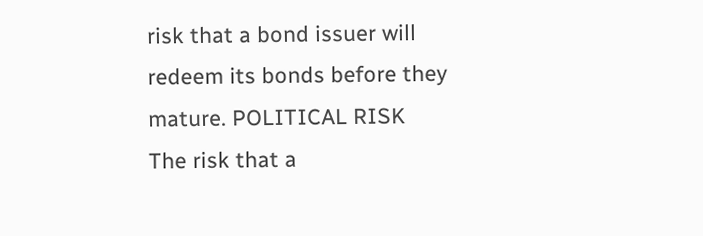risk that a bond issuer will redeem its bonds before they mature. POLITICAL RISK
The risk that a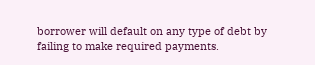borrower will default on any type of debt by failing to make required payments.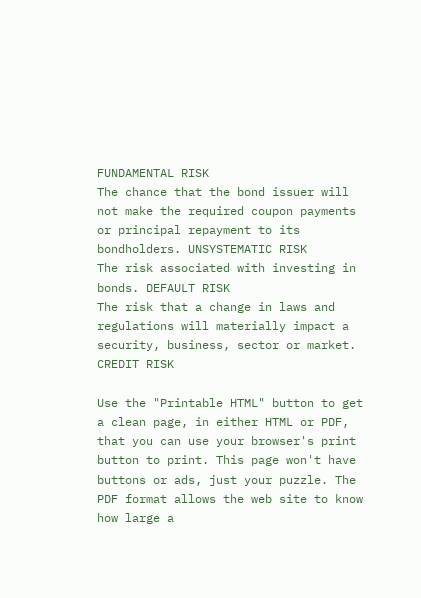FUNDAMENTAL RISK
The chance that the bond issuer will not make the required coupon payments or principal repayment to its bondholders. UNSYSTEMATIC RISK
The risk associated with investing in bonds. DEFAULT RISK
The risk that a change in laws and regulations will materially impact a security, business, sector or market. CREDIT RISK

Use the "Printable HTML" button to get a clean page, in either HTML or PDF, that you can use your browser's print button to print. This page won't have buttons or ads, just your puzzle. The PDF format allows the web site to know how large a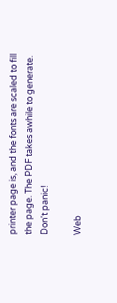printer page is, and the fonts are scaled to fill the page. The PDF takes awhile to generate. Don't panic!

Web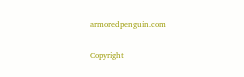armoredpenguin.com

Copyright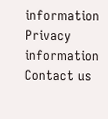information Privacy information Contact us